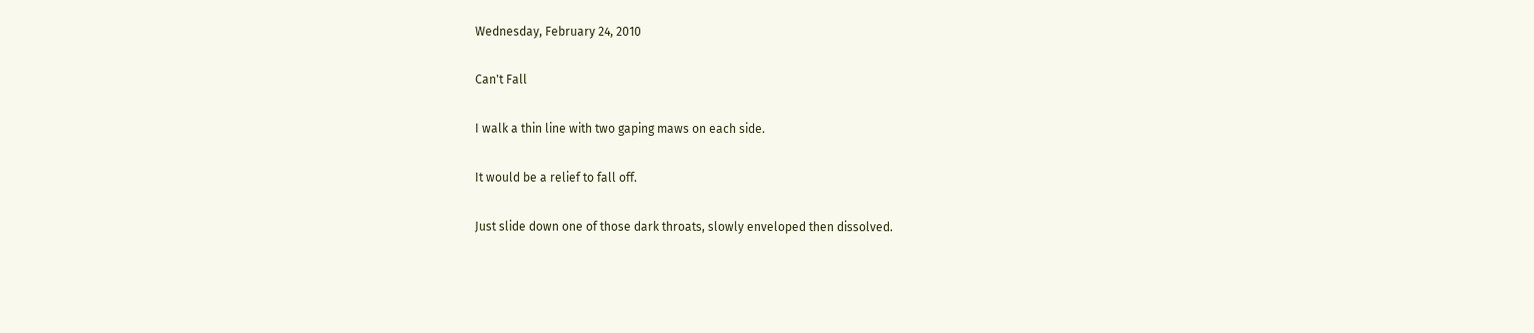Wednesday, February 24, 2010

Can't Fall

I walk a thin line with two gaping maws on each side.

It would be a relief to fall off.

Just slide down one of those dark throats, slowly enveloped then dissolved.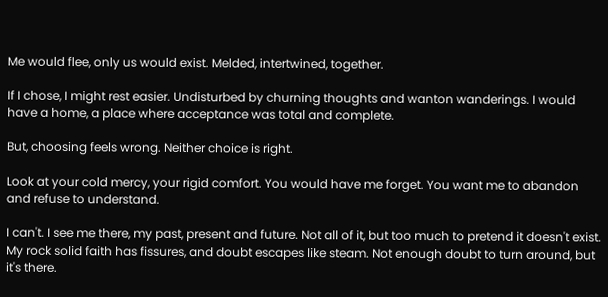Me would flee, only us would exist. Melded, intertwined, together.

If I chose, I might rest easier. Undisturbed by churning thoughts and wanton wanderings. I would have a home, a place where acceptance was total and complete.

But, choosing feels wrong. Neither choice is right.

Look at your cold mercy, your rigid comfort. You would have me forget. You want me to abandon and refuse to understand.

I can't. I see me there, my past, present and future. Not all of it, but too much to pretend it doesn't exist. My rock solid faith has fissures, and doubt escapes like steam. Not enough doubt to turn around, but it's there.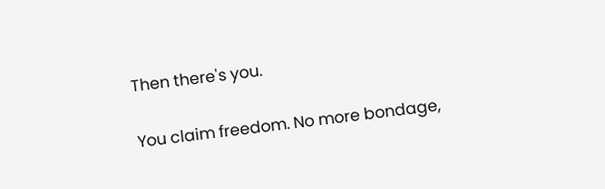Then there's you.

You claim freedom. No more bondage,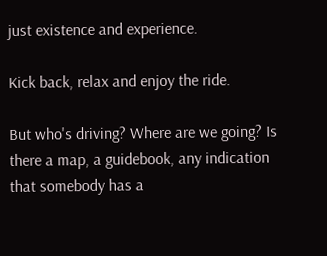just existence and experience.

Kick back, relax and enjoy the ride.

But who's driving? Where are we going? Is there a map, a guidebook, any indication that somebody has a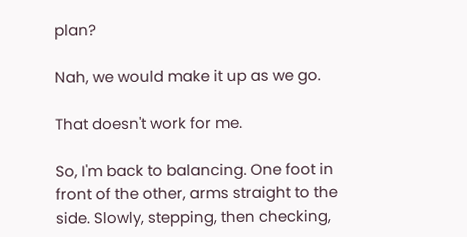plan?

Nah, we would make it up as we go.

That doesn't work for me.

So, I'm back to balancing. One foot in front of the other, arms straight to the side. Slowly, stepping, then checking,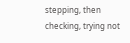stepping, then checking, trying not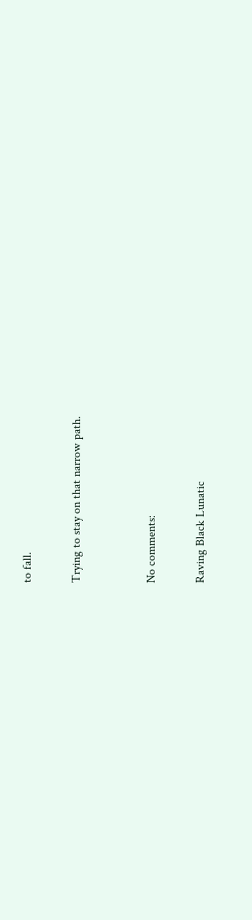to fall.

Trying to stay on that narrow path.


No comments:

Raving Black Lunatic